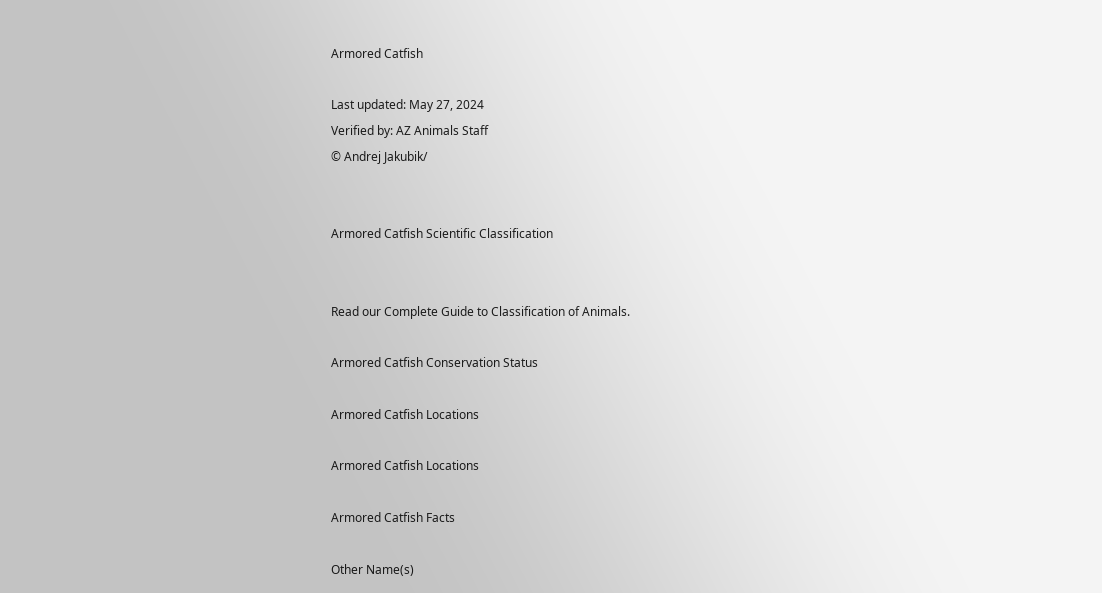Armored Catfish

Last updated: May 27, 2024
Verified by: AZ Animals Staff
© Andrej Jakubik/


Armored Catfish Scientific Classification


Read our Complete Guide to Classification of Animals.

Armored Catfish Conservation Status

Armored Catfish Locations

Armored Catfish Locations

Armored Catfish Facts

Other Name(s)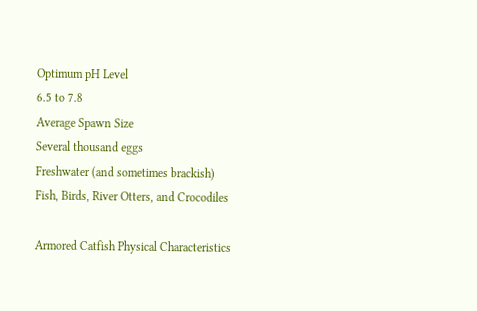Optimum pH Level
6.5 to 7.8
Average Spawn Size
Several thousand eggs
Freshwater (and sometimes brackish)
Fish, Birds, River Otters, and Crocodiles

Armored Catfish Physical Characteristics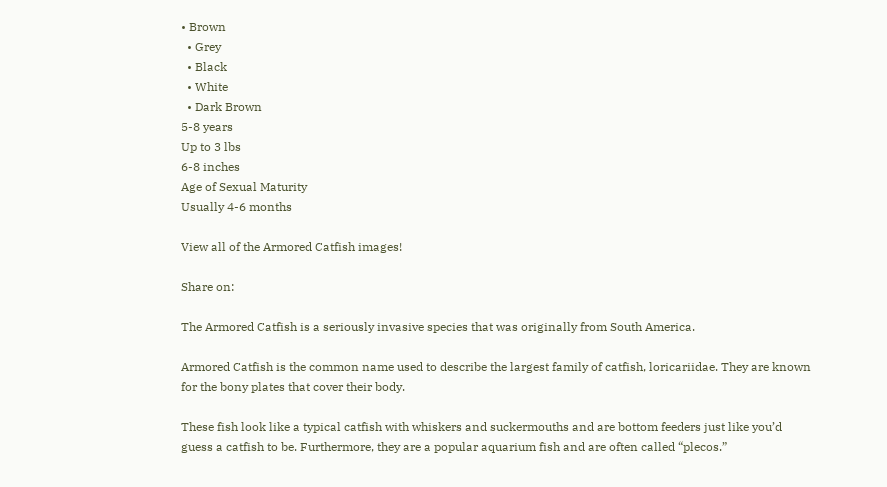• Brown
  • Grey
  • Black
  • White
  • Dark Brown
5-8 years
Up to 3 lbs
6-8 inches
Age of Sexual Maturity
Usually 4-6 months

View all of the Armored Catfish images!

Share on:

The Armored Catfish is a seriously invasive species that was originally from South America.

Armored Catfish is the common name used to describe the largest family of catfish, loricariidae. They are known for the bony plates that cover their body.

These fish look like a typical catfish with whiskers and suckermouths and are bottom feeders just like you’d guess a catfish to be. Furthermore, they are a popular aquarium fish and are often called “plecos.”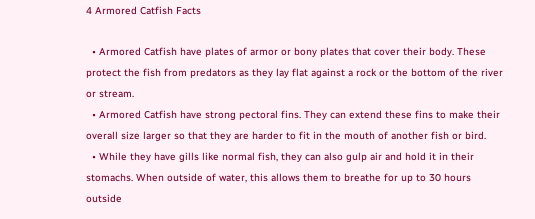4 Armored Catfish Facts

  • Armored Catfish have plates of armor or bony plates that cover their body. These protect the fish from predators as they lay flat against a rock or the bottom of the river or stream.
  • Armored Catfish have strong pectoral fins. They can extend these fins to make their overall size larger so that they are harder to fit in the mouth of another fish or bird.
  • While they have gills like normal fish, they can also gulp air and hold it in their stomachs. When outside of water, this allows them to breathe for up to 30 hours outside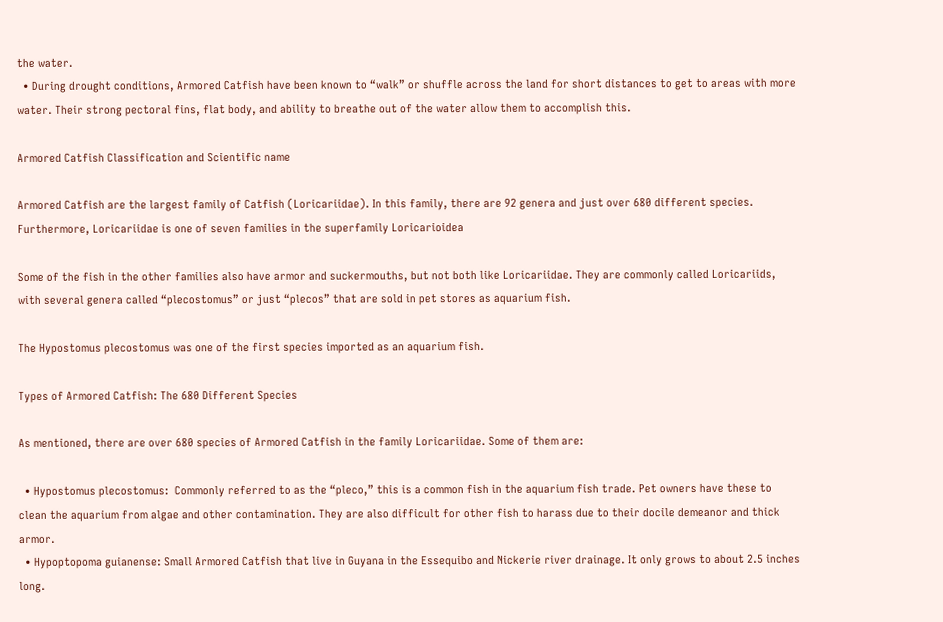the water.
  • During drought conditions, Armored Catfish have been known to “walk” or shuffle across the land for short distances to get to areas with more water. Their strong pectoral fins, flat body, and ability to breathe out of the water allow them to accomplish this.

Armored Catfish Classification and Scientific name

Armored Catfish are the largest family of Catfish (Loricariidae). In this family, there are 92 genera and just over 680 different species. Furthermore, Loricariidae is one of seven families in the superfamily Loricarioidea

Some of the fish in the other families also have armor and suckermouths, but not both like Loricariidae. They are commonly called Loricariids, with several genera called “plecostomus” or just “plecos” that are sold in pet stores as aquarium fish.

The Hypostomus plecostomus was one of the first species imported as an aquarium fish.

Types of Armored Catfish: The 680 Different Species

As mentioned, there are over 680 species of Armored Catfish in the family Loricariidae. Some of them are:

  • Hypostomus plecostomus:  Commonly referred to as the “pleco,” this is a common fish in the aquarium fish trade. Pet owners have these to clean the aquarium from algae and other contamination. They are also difficult for other fish to harass due to their docile demeanor and thick armor.
  • Hypoptopoma guianense: Small Armored Catfish that live in Guyana in the Essequibo and Nickerie river drainage. It only grows to about 2.5 inches long.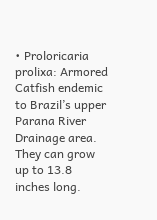• Proloricaria prolixa: Armored Catfish endemic to Brazil’s upper Parana River Drainage area. They can grow up to 13.8 inches long.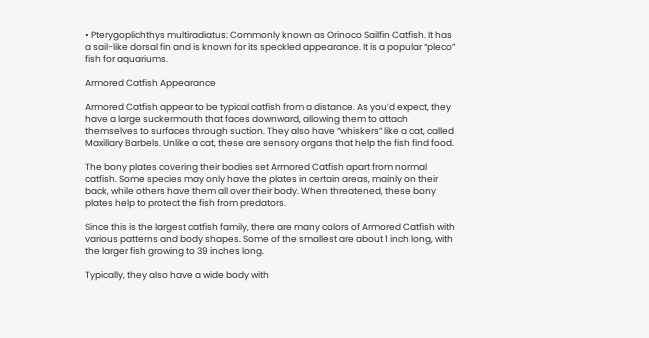• Pterygoplichthys multiradiatus: Commonly known as Orinoco Sailfin Catfish. It has a sail-like dorsal fin and is known for its speckled appearance. It is a popular “pleco” fish for aquariums.

Armored Catfish Appearance

Armored Catfish appear to be typical catfish from a distance. As you’d expect, they have a large suckermouth that faces downward, allowing them to attach themselves to surfaces through suction. They also have “whiskers” like a cat, called Maxillary Barbels. Unlike a cat, these are sensory organs that help the fish find food.

The bony plates covering their bodies set Armored Catfish apart from normal catfish. Some species may only have the plates in certain areas, mainly on their back, while others have them all over their body. When threatened, these bony plates help to protect the fish from predators.

Since this is the largest catfish family, there are many colors of Armored Catfish with various patterns and body shapes. Some of the smallest are about 1 inch long, with the larger fish growing to 39 inches long.

Typically, they also have a wide body with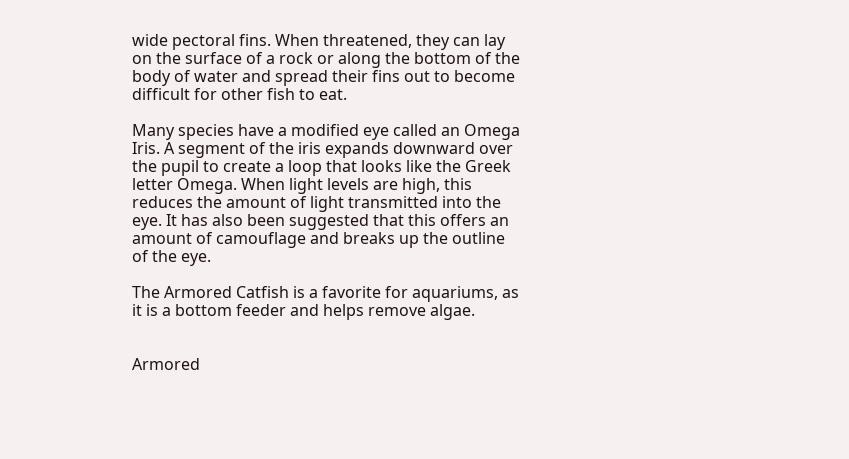wide pectoral fins. When threatened, they can lay on the surface of a rock or along the bottom of the body of water and spread their fins out to become difficult for other fish to eat.

Many species have a modified eye called an Omega Iris. A segment of the iris expands downward over the pupil to create a loop that looks like the Greek letter Omega. When light levels are high, this reduces the amount of light transmitted into the eye. It has also been suggested that this offers an amount of camouflage and breaks up the outline of the eye.

The Armored Catfish is a favorite for aquariums, as it is a bottom feeder and helps remove algae.


Armored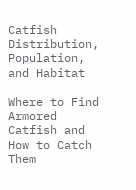Catfish Distribution, Population, and Habitat

Where to Find Armored Catfish and How to Catch Them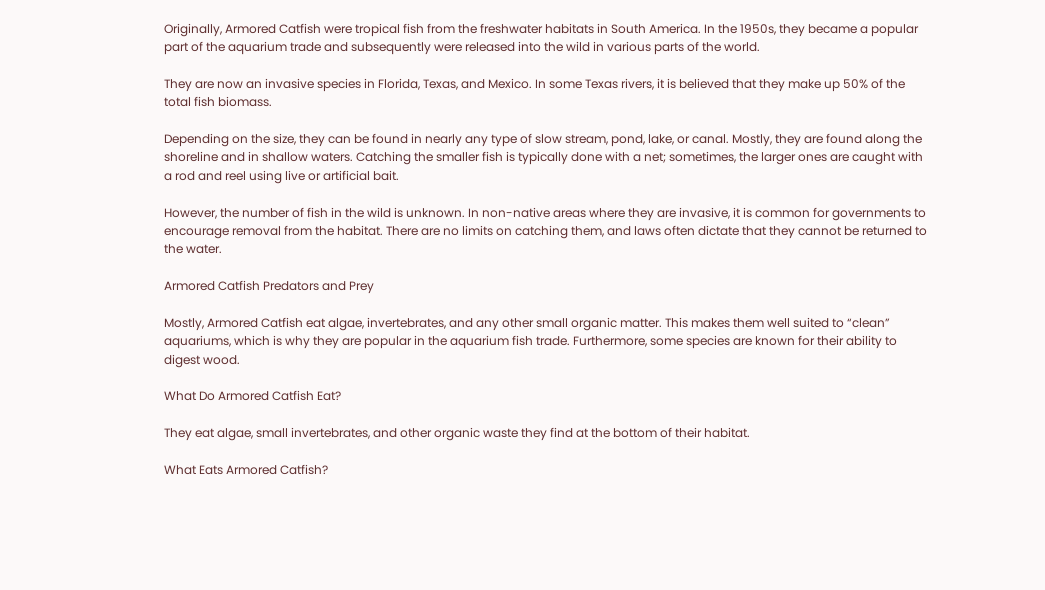Originally, Armored Catfish were tropical fish from the freshwater habitats in South America. In the 1950s, they became a popular part of the aquarium trade and subsequently were released into the wild in various parts of the world.

They are now an invasive species in Florida, Texas, and Mexico. In some Texas rivers, it is believed that they make up 50% of the total fish biomass.

Depending on the size, they can be found in nearly any type of slow stream, pond, lake, or canal. Mostly, they are found along the shoreline and in shallow waters. Catching the smaller fish is typically done with a net; sometimes, the larger ones are caught with a rod and reel using live or artificial bait.

However, the number of fish in the wild is unknown. In non-native areas where they are invasive, it is common for governments to encourage removal from the habitat. There are no limits on catching them, and laws often dictate that they cannot be returned to the water.

Armored Catfish Predators and Prey

Mostly, Armored Catfish eat algae, invertebrates, and any other small organic matter. This makes them well suited to “clean” aquariums, which is why they are popular in the aquarium fish trade. Furthermore, some species are known for their ability to digest wood.

What Do Armored Catfish Eat?

They eat algae, small invertebrates, and other organic waste they find at the bottom of their habitat.

What Eats Armored Catfish?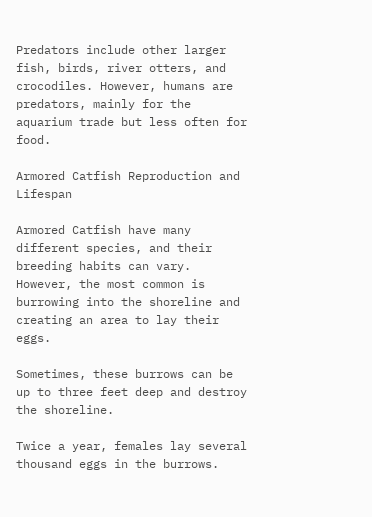Predators include other larger fish, birds, river otters, and crocodiles. However, humans are predators, mainly for the aquarium trade but less often for food.

Armored Catfish Reproduction and Lifespan

Armored Catfish have many different species, and their breeding habits can vary. However, the most common is burrowing into the shoreline and creating an area to lay their eggs.

Sometimes, these burrows can be up to three feet deep and destroy the shoreline.

Twice a year, females lay several thousand eggs in the burrows.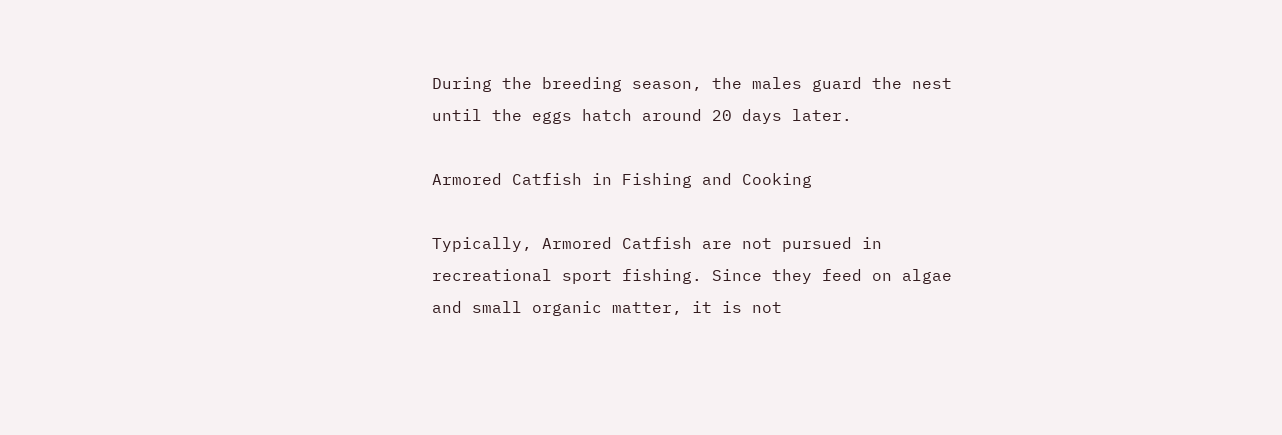During the breeding season, the males guard the nest until the eggs hatch around 20 days later.

Armored Catfish in Fishing and Cooking

Typically, Armored Catfish are not pursued in recreational sport fishing. Since they feed on algae and small organic matter, it is not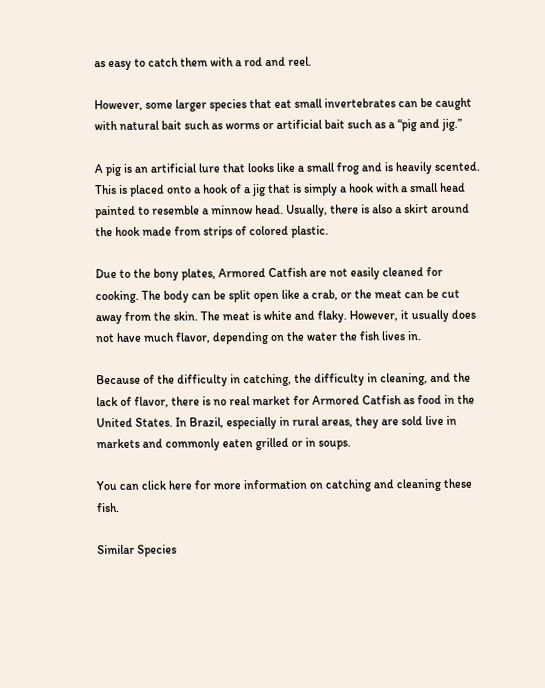as easy to catch them with a rod and reel.

However, some larger species that eat small invertebrates can be caught with natural bait such as worms or artificial bait such as a “pig and jig.”

A pig is an artificial lure that looks like a small frog and is heavily scented. This is placed onto a hook of a jig that is simply a hook with a small head painted to resemble a minnow head. Usually, there is also a skirt around the hook made from strips of colored plastic.

Due to the bony plates, Armored Catfish are not easily cleaned for cooking. The body can be split open like a crab, or the meat can be cut away from the skin. The meat is white and flaky. However, it usually does not have much flavor, depending on the water the fish lives in.

Because of the difficulty in catching, the difficulty in cleaning, and the lack of flavor, there is no real market for Armored Catfish as food in the United States. In Brazil, especially in rural areas, they are sold live in markets and commonly eaten grilled or in soups.

You can click here for more information on catching and cleaning these fish.

Similar Species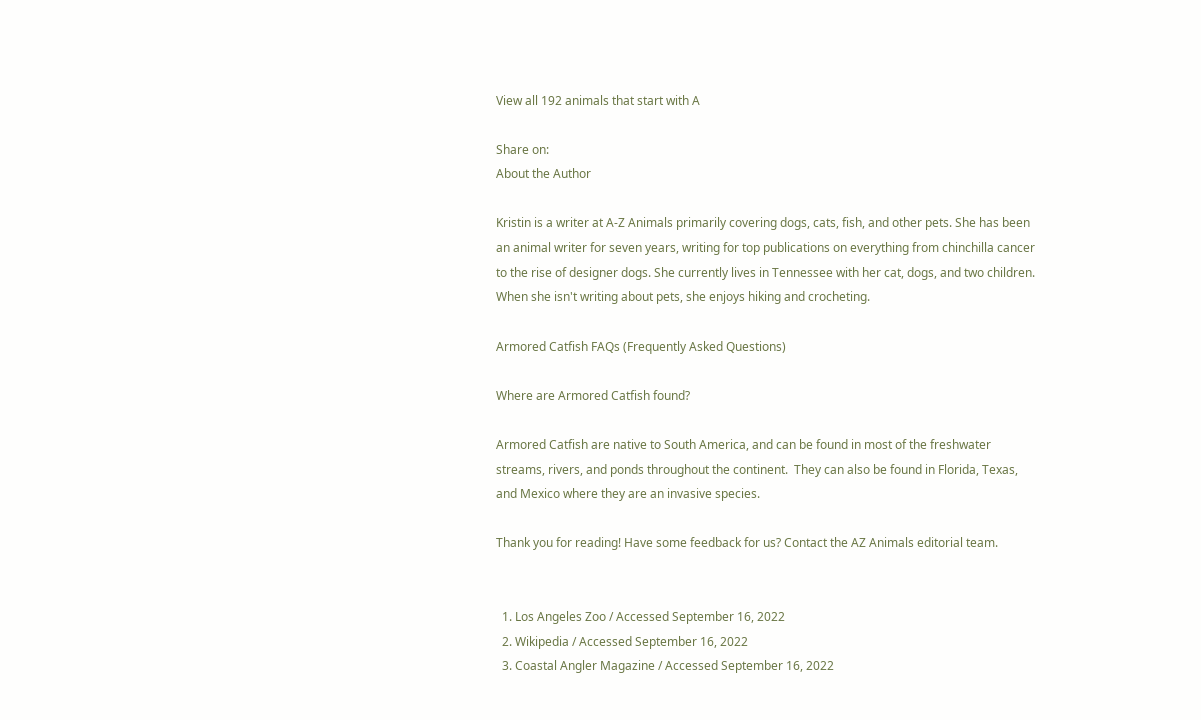View all 192 animals that start with A

Share on:
About the Author

Kristin is a writer at A-Z Animals primarily covering dogs, cats, fish, and other pets. She has been an animal writer for seven years, writing for top publications on everything from chinchilla cancer to the rise of designer dogs. She currently lives in Tennessee with her cat, dogs, and two children. When she isn't writing about pets, she enjoys hiking and crocheting.

Armored Catfish FAQs (Frequently Asked Questions)

Where are Armored Catfish found?

Armored Catfish are native to South America, and can be found in most of the freshwater streams, rivers, and ponds throughout the continent.  They can also be found in Florida, Texas, and Mexico where they are an invasive species.

Thank you for reading! Have some feedback for us? Contact the AZ Animals editorial team.


  1. Los Angeles Zoo / Accessed September 16, 2022
  2. Wikipedia / Accessed September 16, 2022
  3. Coastal Angler Magazine / Accessed September 16, 2022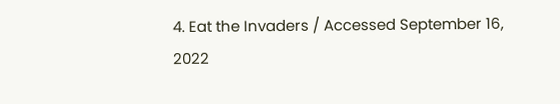4. Eat the Invaders / Accessed September 16, 2022